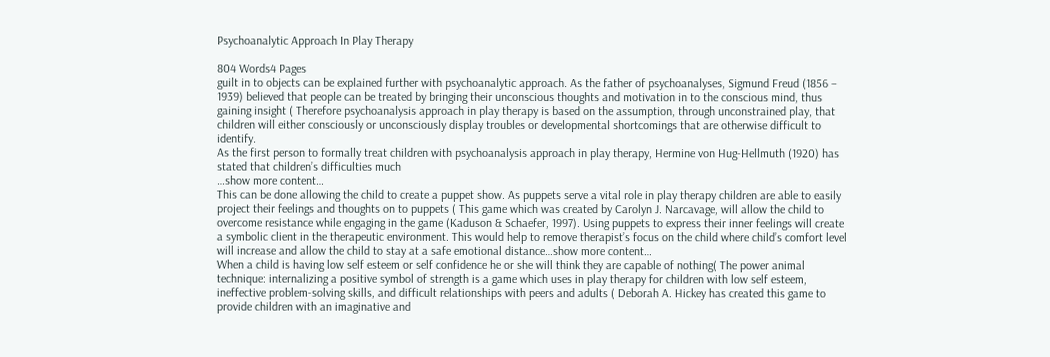Psychoanalytic Approach In Play Therapy

804 Words4 Pages
guilt in to objects can be explained further with psychoanalytic approach. As the father of psychoanalyses, Sigmund Freud (1856 – 1939) believed that people can be treated by bringing their unconscious thoughts and motivation in to the conscious mind, thus gaining insight ( Therefore psychoanalysis approach in play therapy is based on the assumption, through unconstrained play, that children will either consciously or unconsciously display troubles or developmental shortcomings that are otherwise difficult to identify.
As the first person to formally treat children with psychoanalysis approach in play therapy, Hermine von Hug-Hellmuth (1920) has stated that children’s difficulties much
…show more content…
This can be done allowing the child to create a puppet show. As puppets serve a vital role in play therapy children are able to easily project their feelings and thoughts on to puppets ( This game which was created by Carolyn J. Narcavage, will allow the child to overcome resistance while engaging in the game (Kaduson & Schaefer, 1997). Using puppets to express their inner feelings will create a symbolic client in the therapeutic environment. This would help to remove therapist’s focus on the child where child’s comfort level will increase and allow the child to stay at a safe emotional distance…show more content…
When a child is having low self esteem or self confidence he or she will think they are capable of nothing( The power animal technique: internalizing a positive symbol of strength is a game which uses in play therapy for children with low self esteem, ineffective problem-solving skills, and difficult relationships with peers and adults ( Deborah A. Hickey has created this game to provide children with an imaginative and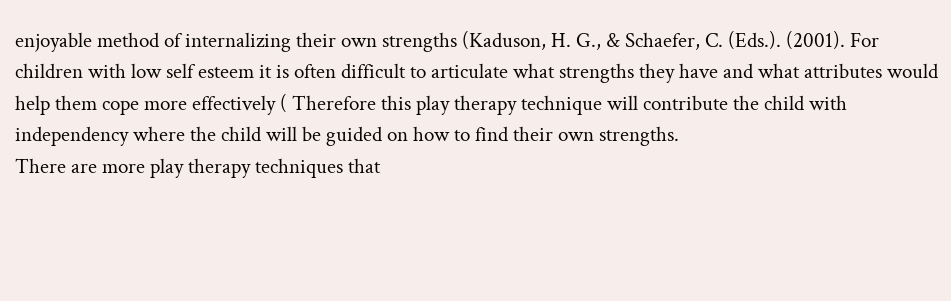enjoyable method of internalizing their own strengths (Kaduson, H. G., & Schaefer, C. (Eds.). (2001). For children with low self esteem it is often difficult to articulate what strengths they have and what attributes would help them cope more effectively ( Therefore this play therapy technique will contribute the child with independency where the child will be guided on how to find their own strengths.
There are more play therapy techniques that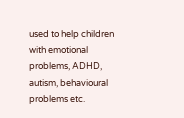used to help children with emotional problems, ADHD, autism, behavioural problems etc.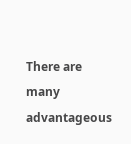There are many advantageous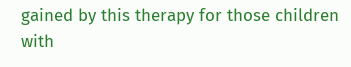gained by this therapy for those children with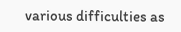various difficulties as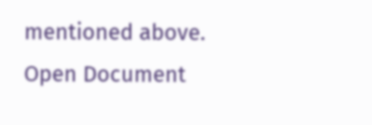mentioned above.
Open Document